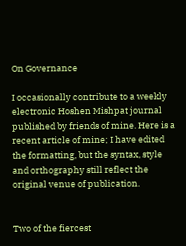On Governance

I occasionally contribute to a weekly electronic Hoshen Mishpat journal published by friends of mine. Here is a recent article of mine; I have edited the formatting, but the syntax, style and orthography still reflect the original venue of publication.


Two of the fiercest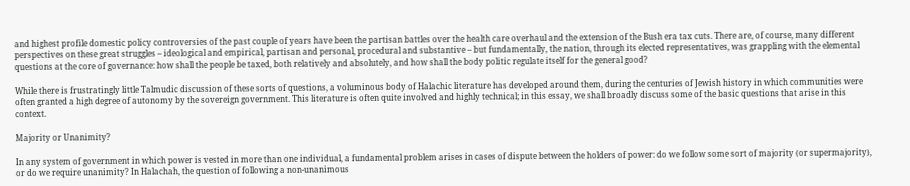and highest profile domestic policy controversies of the past couple of years have been the partisan battles over the health care overhaul and the extension of the Bush era tax cuts. There are, of course, many different perspectives on these great struggles – ideological and empirical, partisan and personal, procedural and substantive – but fundamentally, the nation, through its elected representatives, was grappling with the elemental questions at the core of governance: how shall the people be taxed, both relatively and absolutely, and how shall the body politic regulate itself for the general good?

While there is frustratingly little Talmudic discussion of these sorts of questions, a voluminous body of Halachic literature has developed around them, during the centuries of Jewish history in which communities were often granted a high degree of autonomy by the sovereign government. This literature is often quite involved and highly technical; in this essay, we shall broadly discuss some of the basic questions that arise in this context.

Majority or Unanimity?

In any system of government in which power is vested in more than one individual, a fundamental problem arises in cases of dispute between the holders of power: do we follow some sort of majority (or supermajority), or do we require unanimity? In Halachah, the question of following a non-unanimous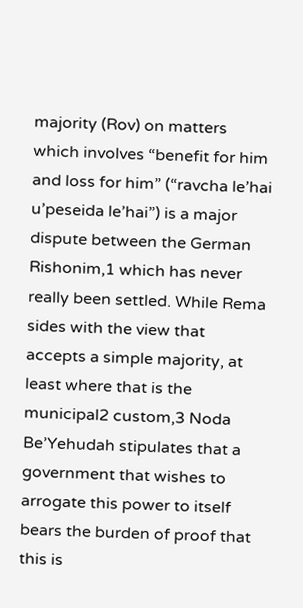majority (Rov) on matters which involves “benefit for him and loss for him” (“ravcha le’hai u’peseida le’hai”) is a major dispute between the German Rishonim,1 which has never really been settled. While Rema sides with the view that accepts a simple majority, at least where that is the municipal2 custom,3 Noda Be’Yehudah stipulates that a government that wishes to arrogate this power to itself bears the burden of proof that this is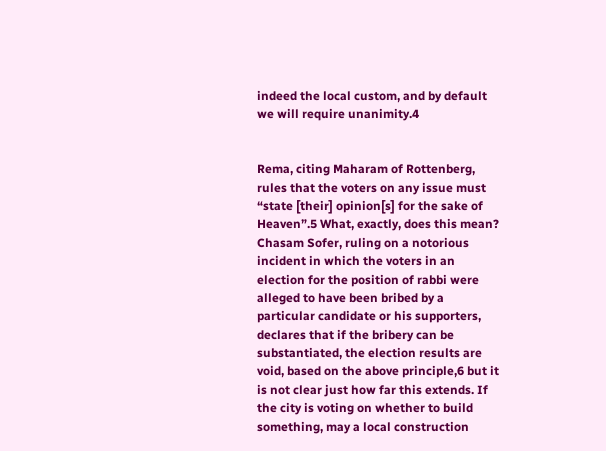indeed the local custom, and by default we will require unanimity.4


Rema, citing Maharam of Rottenberg, rules that the voters on any issue must “state [their] opinion[s] for the sake of Heaven”.5 What, exactly, does this mean? Chasam Sofer, ruling on a notorious incident in which the voters in an election for the position of rabbi were alleged to have been bribed by a particular candidate or his supporters, declares that if the bribery can be substantiated, the election results are void, based on the above principle,6 but it is not clear just how far this extends. If the city is voting on whether to build something, may a local construction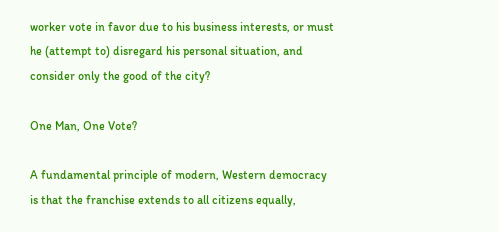worker vote in favor due to his business interests, or must he (attempt to) disregard his personal situation, and consider only the good of the city?

One Man, One Vote?

A fundamental principle of modern, Western democracy is that the franchise extends to all citizens equally,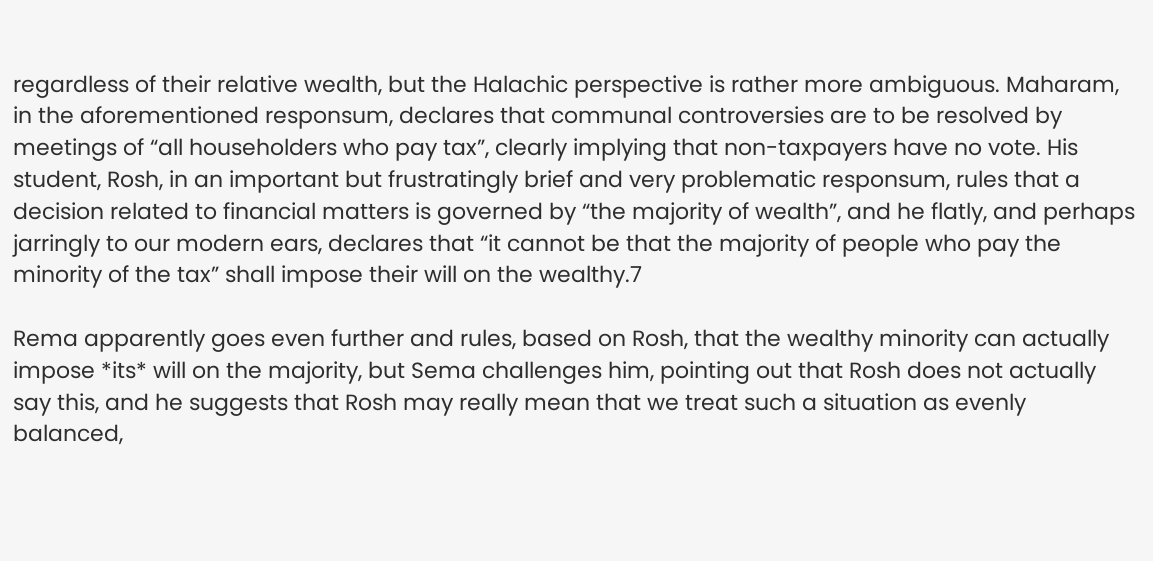regardless of their relative wealth, but the Halachic perspective is rather more ambiguous. Maharam, in the aforementioned responsum, declares that communal controversies are to be resolved by meetings of “all householders who pay tax”, clearly implying that non-taxpayers have no vote. His student, Rosh, in an important but frustratingly brief and very problematic responsum, rules that a decision related to financial matters is governed by “the majority of wealth”, and he flatly, and perhaps jarringly to our modern ears, declares that “it cannot be that the majority of people who pay the minority of the tax” shall impose their will on the wealthy.7

Rema apparently goes even further and rules, based on Rosh, that the wealthy minority can actually impose *its* will on the majority, but Sema challenges him, pointing out that Rosh does not actually say this, and he suggests that Rosh may really mean that we treat such a situation as evenly balanced,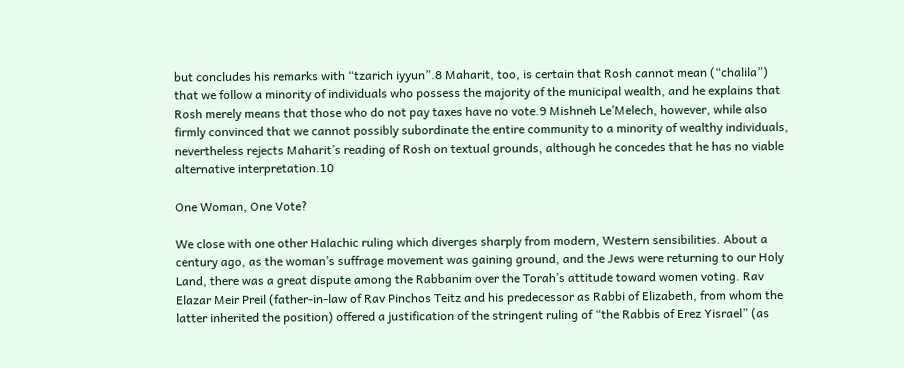but concludes his remarks with “tzarich iyyun”.8 Maharit, too, is certain that Rosh cannot mean (“chalila”) that we follow a minority of individuals who possess the majority of the municipal wealth, and he explains that Rosh merely means that those who do not pay taxes have no vote.9 Mishneh Le’Melech, however, while also firmly convinced that we cannot possibly subordinate the entire community to a minority of wealthy individuals, nevertheless rejects Maharit’s reading of Rosh on textual grounds, although he concedes that he has no viable alternative interpretation.10

One Woman, One Vote?

We close with one other Halachic ruling which diverges sharply from modern, Western sensibilities. About a century ago, as the woman’s suffrage movement was gaining ground, and the Jews were returning to our Holy Land, there was a great dispute among the Rabbanim over the Torah’s attitude toward women voting. Rav Elazar Meir Preil (father-in-law of Rav Pinchos Teitz and his predecessor as Rabbi of Elizabeth, from whom the latter inherited the position) offered a justification of the stringent ruling of “the Rabbis of Erez Yisrael” (as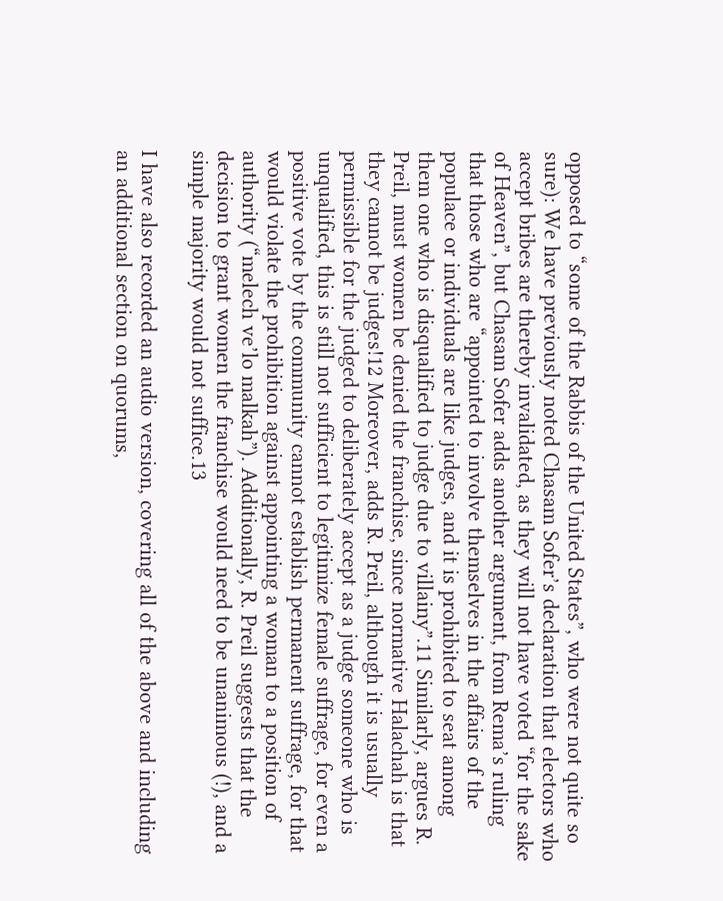opposed to “some of the Rabbis of the United States”, who were not quite so sure): We have previously noted Chasam Sofer’s declaration that electors who accept bribes are thereby invalidated, as they will not have voted “for the sake of Heaven”, but Chasam Sofer adds another argument, from Rema’s ruling that those who are “appointed to involve themselves in the affairs of the populace or individuals are like judges, and it is prohibited to seat among them one who is disqualified to judge due to villainy”.11 Similarly, argues R. Preil, must women be denied the franchise, since normative Halachah is that they cannot be judges!12 Moreover, adds R. Preil, although it is usually permissible for the judged to deliberately accept as a judge someone who is unqualified, this is still not sufficient to legitimize female suffrage, for even a positive vote by the community cannot establish permanent suffrage, for that would violate the prohibition against appointing a woman to a position of authority (“melech ve’lo malkah”). Additionally, R. Preil suggests that the decision to grant women the franchise would need to be unanimous (!), and a simple majority would not suffice.13

I have also recorded an audio version, covering all of the above and including an additional section on quorums,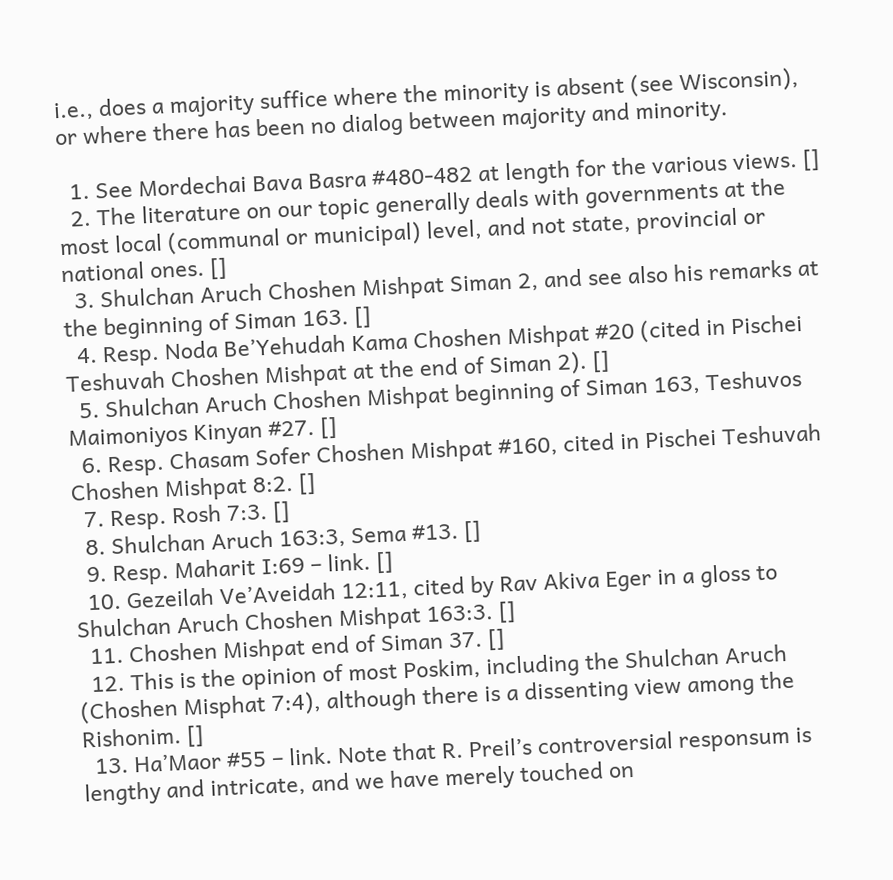i.e., does a majority suffice where the minority is absent (see Wisconsin), or where there has been no dialog between majority and minority.

  1. See Mordechai Bava Basra #480-482 at length for the various views. []
  2. The literature on our topic generally deals with governments at the most local (communal or municipal) level, and not state, provincial or national ones. []
  3. Shulchan Aruch Choshen Mishpat Siman 2, and see also his remarks at the beginning of Siman 163. []
  4. Resp. Noda Be’Yehudah Kama Choshen Mishpat #20 (cited in Pischei Teshuvah Choshen Mishpat at the end of Siman 2). []
  5. Shulchan Aruch Choshen Mishpat beginning of Siman 163, Teshuvos Maimoniyos Kinyan #27. []
  6. Resp. Chasam Sofer Choshen Mishpat #160, cited in Pischei Teshuvah Choshen Mishpat 8:2. []
  7. Resp. Rosh 7:3. []
  8. Shulchan Aruch 163:3, Sema #13. []
  9. Resp. Maharit I:69 – link. []
  10. Gezeilah Ve’Aveidah 12:11, cited by Rav Akiva Eger in a gloss to Shulchan Aruch Choshen Mishpat 163:3. []
  11. Choshen Mishpat end of Siman 37. []
  12. This is the opinion of most Poskim, including the Shulchan Aruch (Choshen Misphat 7:4), although there is a dissenting view among the Rishonim. []
  13. Ha’Maor #55 – link. Note that R. Preil’s controversial responsum is lengthy and intricate, and we have merely touched on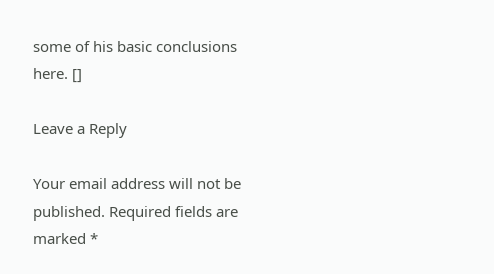some of his basic conclusions here. []

Leave a Reply

Your email address will not be published. Required fields are marked *